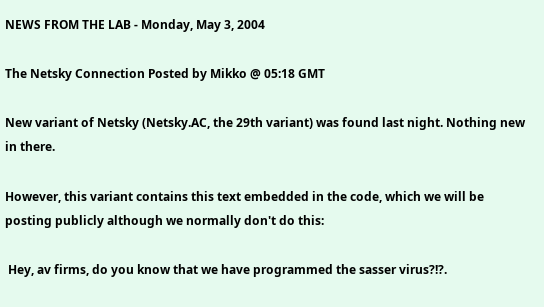NEWS FROM THE LAB - Monday, May 3, 2004

The Netsky Connection Posted by Mikko @ 05:18 GMT

New variant of Netsky (Netsky.AC, the 29th variant) was found last night. Nothing new in there.

However, this variant contains this text embedded in the code, which we will be posting publicly although we normally don't do this:

 Hey, av firms, do you know that we have programmed the sasser virus?!?.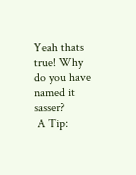Yeah thats true! Why do you have named it sasser?
 A Tip: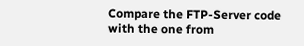Compare the FTP-Server code with the one from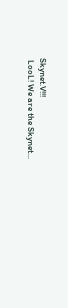Skynet.V!!!
 LooL! We are the Skynet...